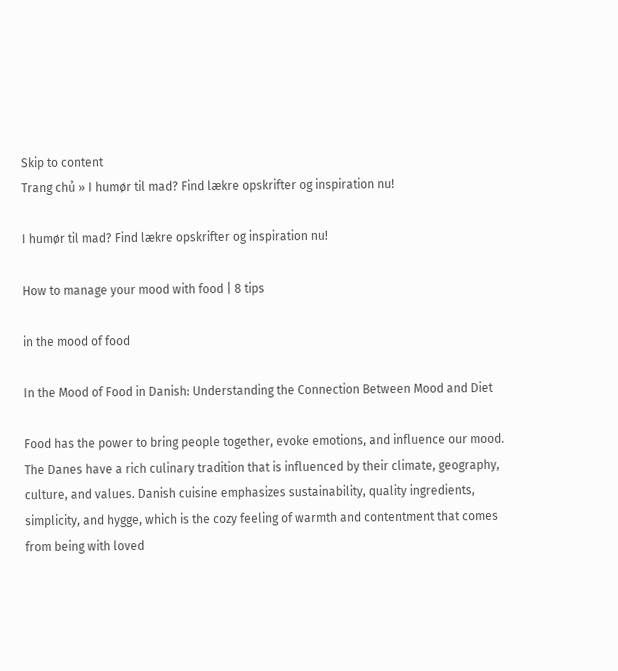Skip to content
Trang chủ » I humør til mad? Find lækre opskrifter og inspiration nu!

I humør til mad? Find lækre opskrifter og inspiration nu!

How to manage your mood with food | 8 tips

in the mood of food

In the Mood of Food in Danish: Understanding the Connection Between Mood and Diet

Food has the power to bring people together, evoke emotions, and influence our mood. The Danes have a rich culinary tradition that is influenced by their climate, geography, culture, and values. Danish cuisine emphasizes sustainability, quality ingredients, simplicity, and hygge, which is the cozy feeling of warmth and contentment that comes from being with loved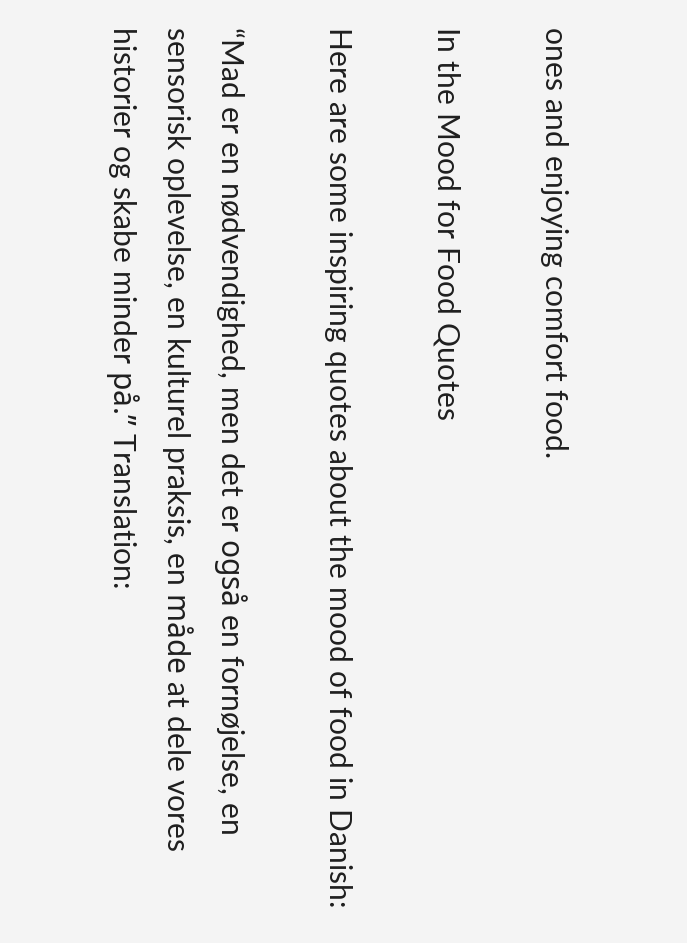ones and enjoying comfort food.

In the Mood for Food Quotes

Here are some inspiring quotes about the mood of food in Danish:

“Mad er en nødvendighed, men det er også en fornøjelse, en sensorisk oplevelse, en kulturel praksis, en måde at dele vores historier og skabe minder på.” Translation: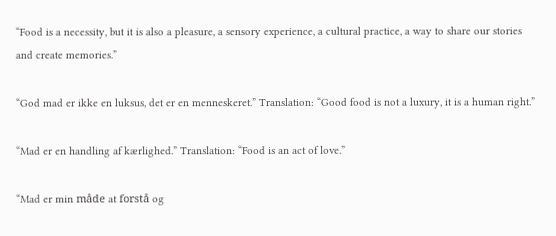“Food is a necessity, but it is also a pleasure, a sensory experience, a cultural practice, a way to share our stories and create memories.”

“God mad er ikke en luksus, det er en menneskeret.” Translation: “Good food is not a luxury, it is a human right.”

“Mad er en handling af kærlighed.” Translation: “Food is an act of love.”

“Mad er min måde at forstå og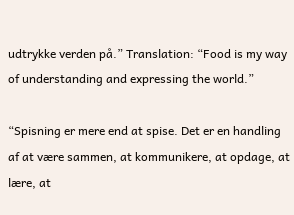udtrykke verden på.” Translation: “Food is my way of understanding and expressing the world.”

“Spisning er mere end at spise. Det er en handling af at være sammen, at kommunikere, at opdage, at lære, at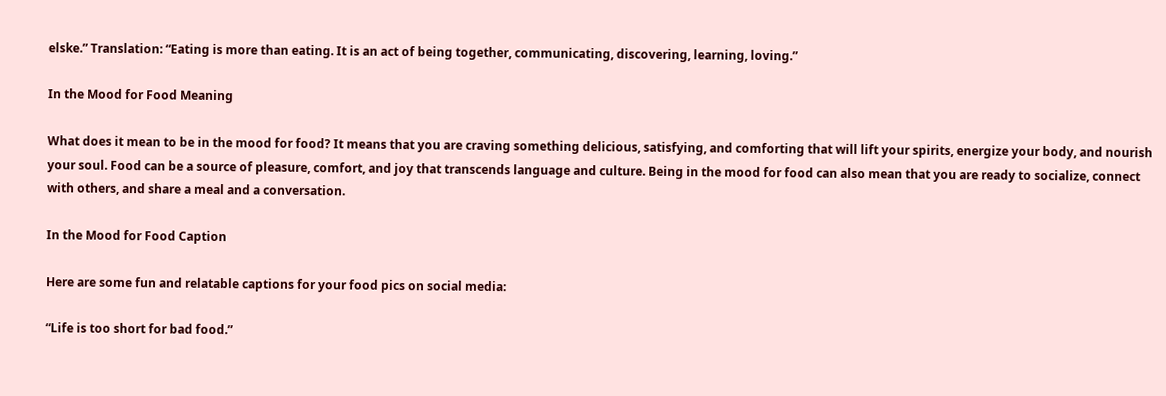elske.” Translation: “Eating is more than eating. It is an act of being together, communicating, discovering, learning, loving.”

In the Mood for Food Meaning

What does it mean to be in the mood for food? It means that you are craving something delicious, satisfying, and comforting that will lift your spirits, energize your body, and nourish your soul. Food can be a source of pleasure, comfort, and joy that transcends language and culture. Being in the mood for food can also mean that you are ready to socialize, connect with others, and share a meal and a conversation.

In the Mood for Food Caption

Here are some fun and relatable captions for your food pics on social media:

“Life is too short for bad food.”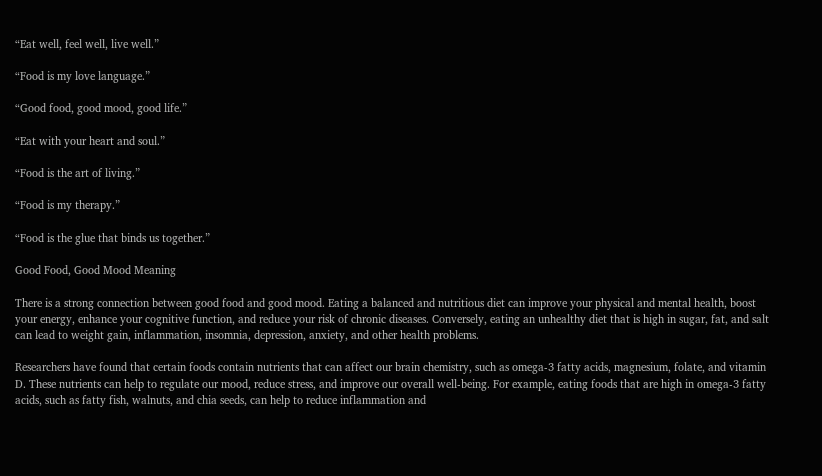“Eat well, feel well, live well.”

“Food is my love language.”

“Good food, good mood, good life.”

“Eat with your heart and soul.”

“Food is the art of living.”

“Food is my therapy.”

“Food is the glue that binds us together.”

Good Food, Good Mood Meaning

There is a strong connection between good food and good mood. Eating a balanced and nutritious diet can improve your physical and mental health, boost your energy, enhance your cognitive function, and reduce your risk of chronic diseases. Conversely, eating an unhealthy diet that is high in sugar, fat, and salt can lead to weight gain, inflammation, insomnia, depression, anxiety, and other health problems.

Researchers have found that certain foods contain nutrients that can affect our brain chemistry, such as omega-3 fatty acids, magnesium, folate, and vitamin D. These nutrients can help to regulate our mood, reduce stress, and improve our overall well-being. For example, eating foods that are high in omega-3 fatty acids, such as fatty fish, walnuts, and chia seeds, can help to reduce inflammation and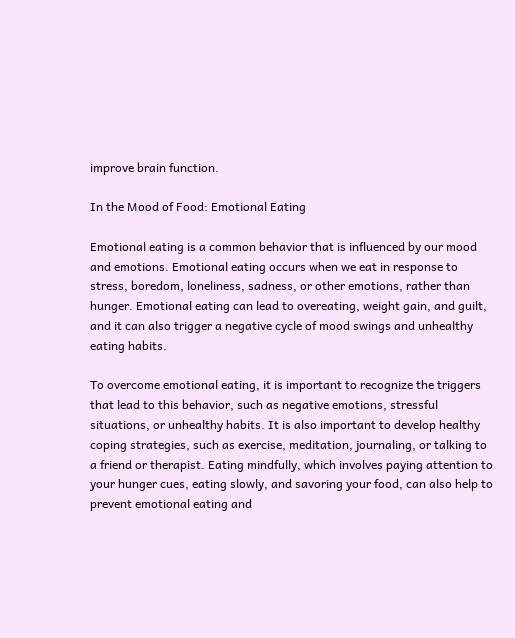improve brain function.

In the Mood of Food: Emotional Eating

Emotional eating is a common behavior that is influenced by our mood and emotions. Emotional eating occurs when we eat in response to stress, boredom, loneliness, sadness, or other emotions, rather than hunger. Emotional eating can lead to overeating, weight gain, and guilt, and it can also trigger a negative cycle of mood swings and unhealthy eating habits.

To overcome emotional eating, it is important to recognize the triggers that lead to this behavior, such as negative emotions, stressful situations, or unhealthy habits. It is also important to develop healthy coping strategies, such as exercise, meditation, journaling, or talking to a friend or therapist. Eating mindfully, which involves paying attention to your hunger cues, eating slowly, and savoring your food, can also help to prevent emotional eating and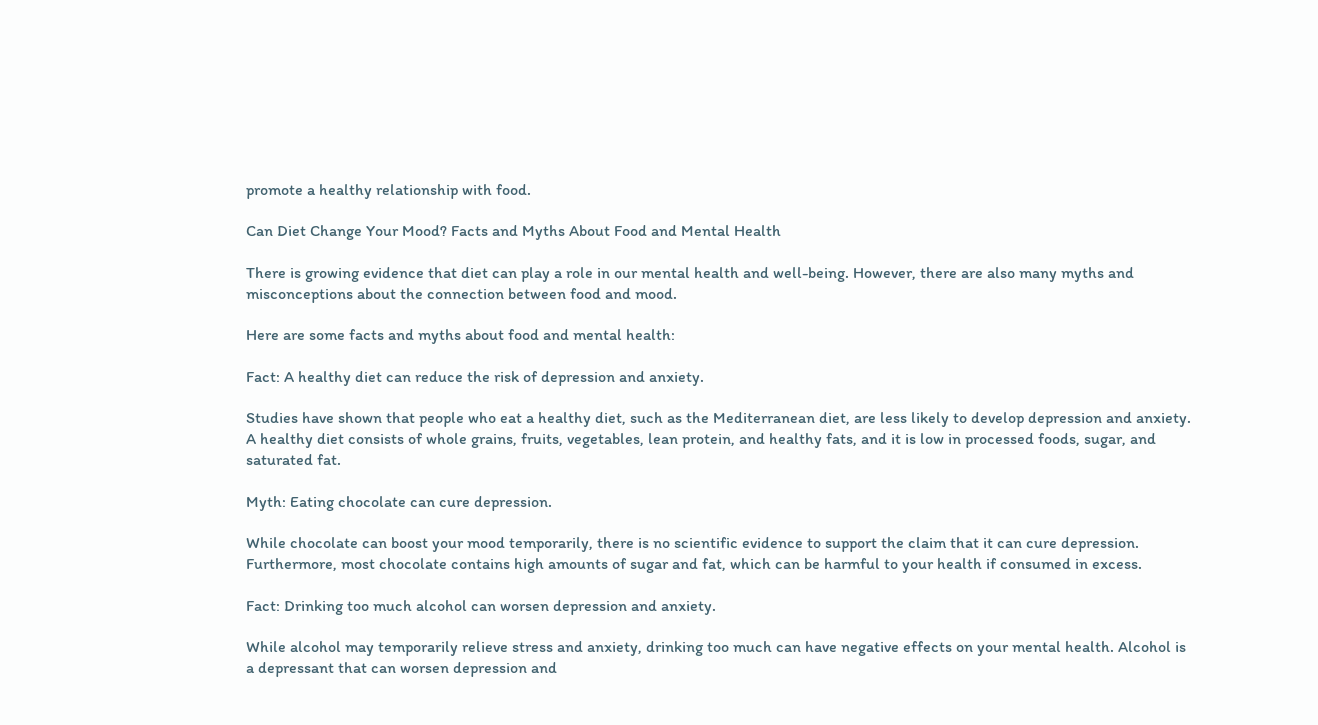promote a healthy relationship with food.

Can Diet Change Your Mood? Facts and Myths About Food and Mental Health

There is growing evidence that diet can play a role in our mental health and well-being. However, there are also many myths and misconceptions about the connection between food and mood.

Here are some facts and myths about food and mental health:

Fact: A healthy diet can reduce the risk of depression and anxiety.

Studies have shown that people who eat a healthy diet, such as the Mediterranean diet, are less likely to develop depression and anxiety. A healthy diet consists of whole grains, fruits, vegetables, lean protein, and healthy fats, and it is low in processed foods, sugar, and saturated fat.

Myth: Eating chocolate can cure depression.

While chocolate can boost your mood temporarily, there is no scientific evidence to support the claim that it can cure depression. Furthermore, most chocolate contains high amounts of sugar and fat, which can be harmful to your health if consumed in excess.

Fact: Drinking too much alcohol can worsen depression and anxiety.

While alcohol may temporarily relieve stress and anxiety, drinking too much can have negative effects on your mental health. Alcohol is a depressant that can worsen depression and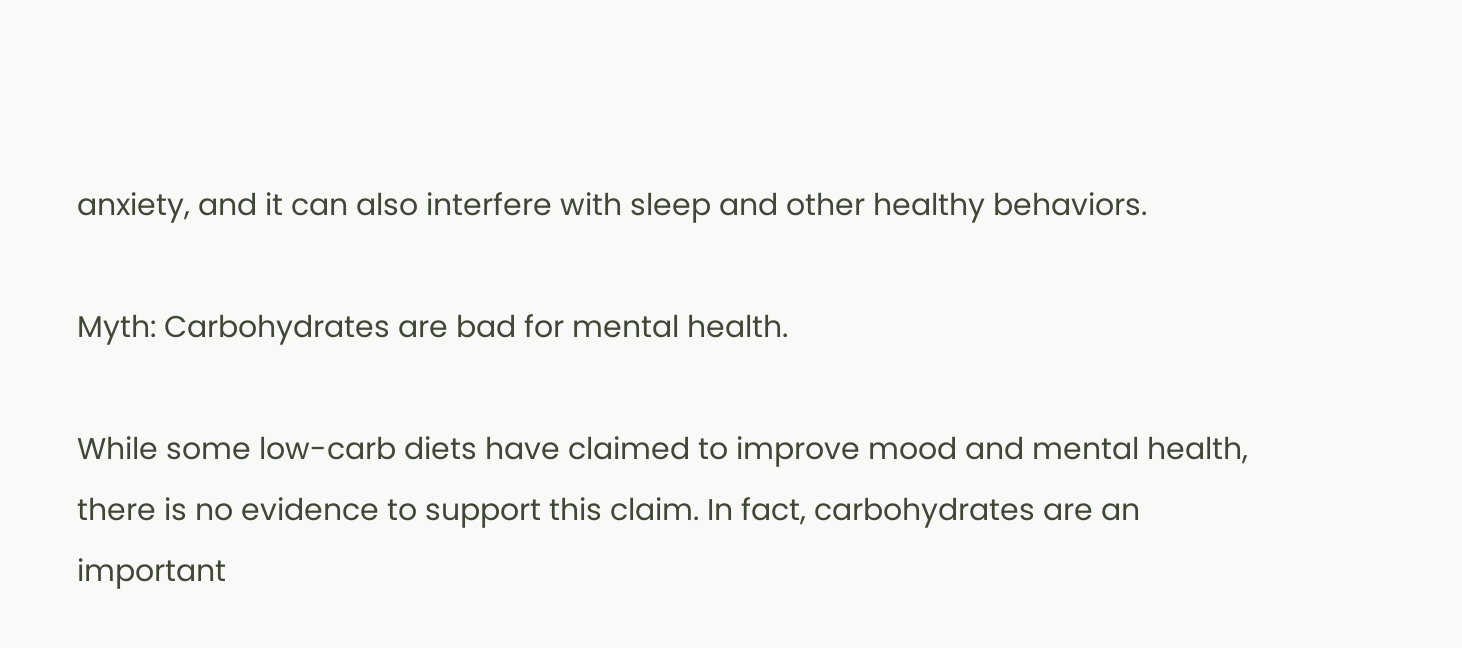anxiety, and it can also interfere with sleep and other healthy behaviors.

Myth: Carbohydrates are bad for mental health.

While some low-carb diets have claimed to improve mood and mental health, there is no evidence to support this claim. In fact, carbohydrates are an important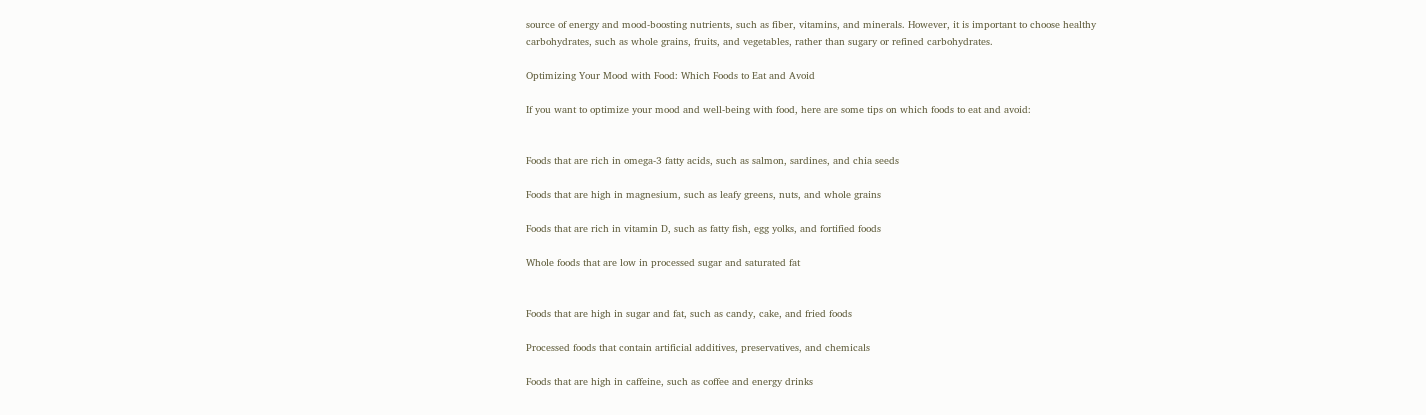source of energy and mood-boosting nutrients, such as fiber, vitamins, and minerals. However, it is important to choose healthy carbohydrates, such as whole grains, fruits, and vegetables, rather than sugary or refined carbohydrates.

Optimizing Your Mood with Food: Which Foods to Eat and Avoid

If you want to optimize your mood and well-being with food, here are some tips on which foods to eat and avoid:


Foods that are rich in omega-3 fatty acids, such as salmon, sardines, and chia seeds

Foods that are high in magnesium, such as leafy greens, nuts, and whole grains

Foods that are rich in vitamin D, such as fatty fish, egg yolks, and fortified foods

Whole foods that are low in processed sugar and saturated fat


Foods that are high in sugar and fat, such as candy, cake, and fried foods

Processed foods that contain artificial additives, preservatives, and chemicals

Foods that are high in caffeine, such as coffee and energy drinks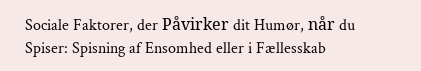Sociale Faktorer, der Påvirker dit Humør, når du Spiser: Spisning af Ensomhed eller i Fællesskab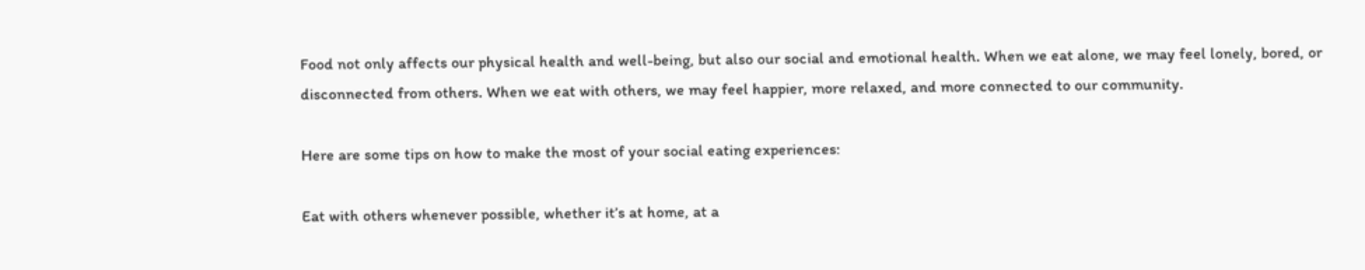Food not only affects our physical health and well-being, but also our social and emotional health. When we eat alone, we may feel lonely, bored, or disconnected from others. When we eat with others, we may feel happier, more relaxed, and more connected to our community.

Here are some tips on how to make the most of your social eating experiences:

Eat with others whenever possible, whether it’s at home, at a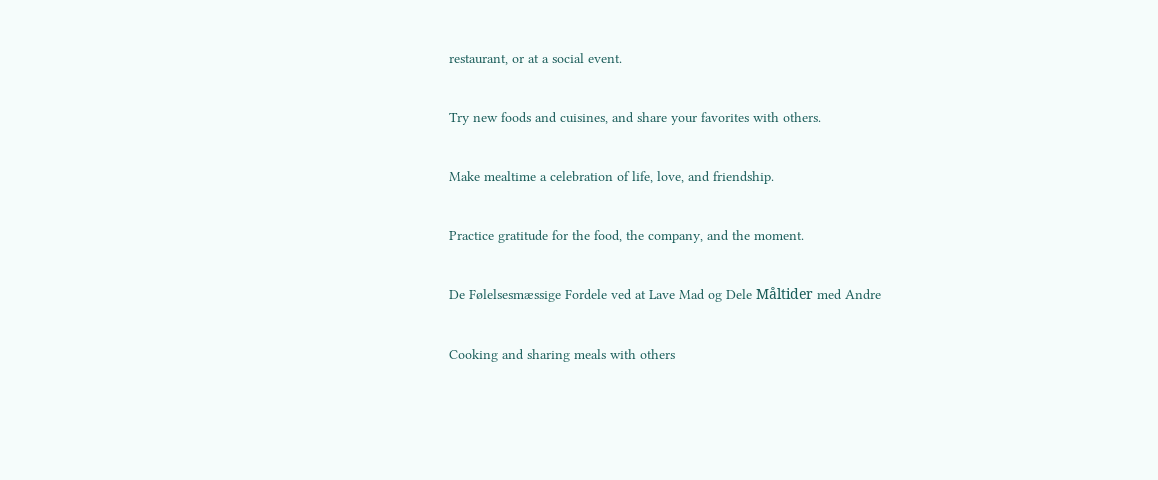restaurant, or at a social event.

Try new foods and cuisines, and share your favorites with others.

Make mealtime a celebration of life, love, and friendship.

Practice gratitude for the food, the company, and the moment.

De Følelsesmæssige Fordele ved at Lave Mad og Dele Måltider med Andre

Cooking and sharing meals with others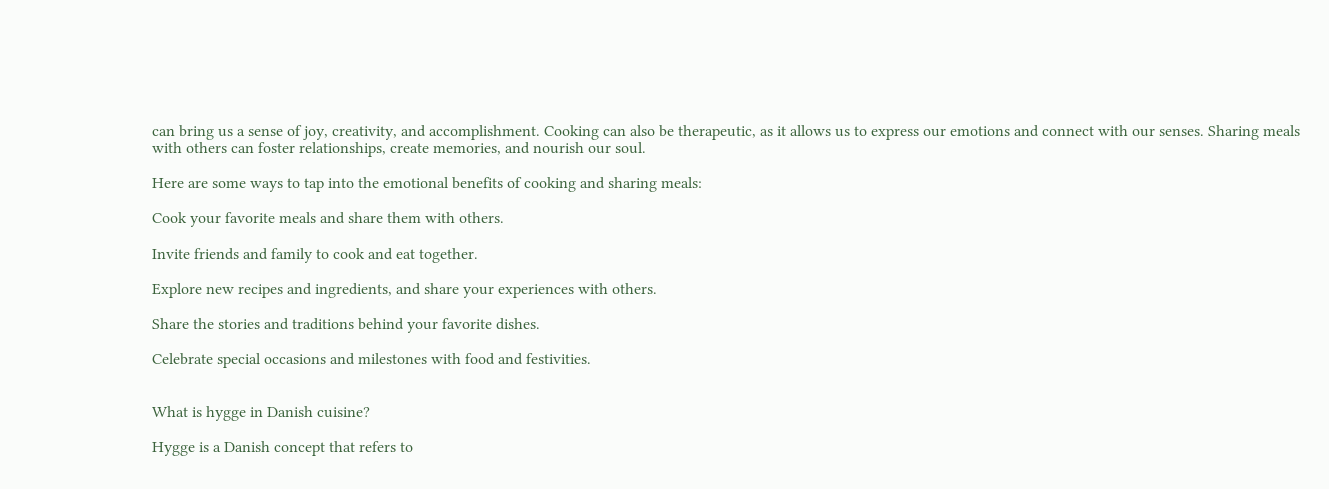can bring us a sense of joy, creativity, and accomplishment. Cooking can also be therapeutic, as it allows us to express our emotions and connect with our senses. Sharing meals with others can foster relationships, create memories, and nourish our soul.

Here are some ways to tap into the emotional benefits of cooking and sharing meals:

Cook your favorite meals and share them with others.

Invite friends and family to cook and eat together.

Explore new recipes and ingredients, and share your experiences with others.

Share the stories and traditions behind your favorite dishes.

Celebrate special occasions and milestones with food and festivities.


What is hygge in Danish cuisine?

Hygge is a Danish concept that refers to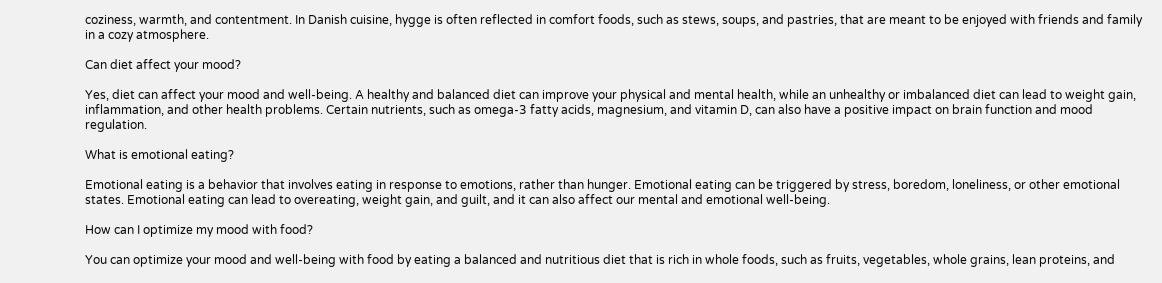coziness, warmth, and contentment. In Danish cuisine, hygge is often reflected in comfort foods, such as stews, soups, and pastries, that are meant to be enjoyed with friends and family in a cozy atmosphere.

Can diet affect your mood?

Yes, diet can affect your mood and well-being. A healthy and balanced diet can improve your physical and mental health, while an unhealthy or imbalanced diet can lead to weight gain, inflammation, and other health problems. Certain nutrients, such as omega-3 fatty acids, magnesium, and vitamin D, can also have a positive impact on brain function and mood regulation.

What is emotional eating?

Emotional eating is a behavior that involves eating in response to emotions, rather than hunger. Emotional eating can be triggered by stress, boredom, loneliness, or other emotional states. Emotional eating can lead to overeating, weight gain, and guilt, and it can also affect our mental and emotional well-being.

How can I optimize my mood with food?

You can optimize your mood and well-being with food by eating a balanced and nutritious diet that is rich in whole foods, such as fruits, vegetables, whole grains, lean proteins, and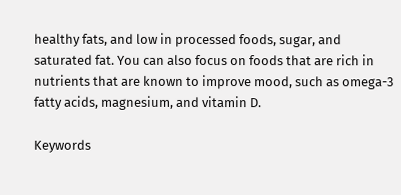healthy fats, and low in processed foods, sugar, and saturated fat. You can also focus on foods that are rich in nutrients that are known to improve mood, such as omega-3 fatty acids, magnesium, and vitamin D.

Keywords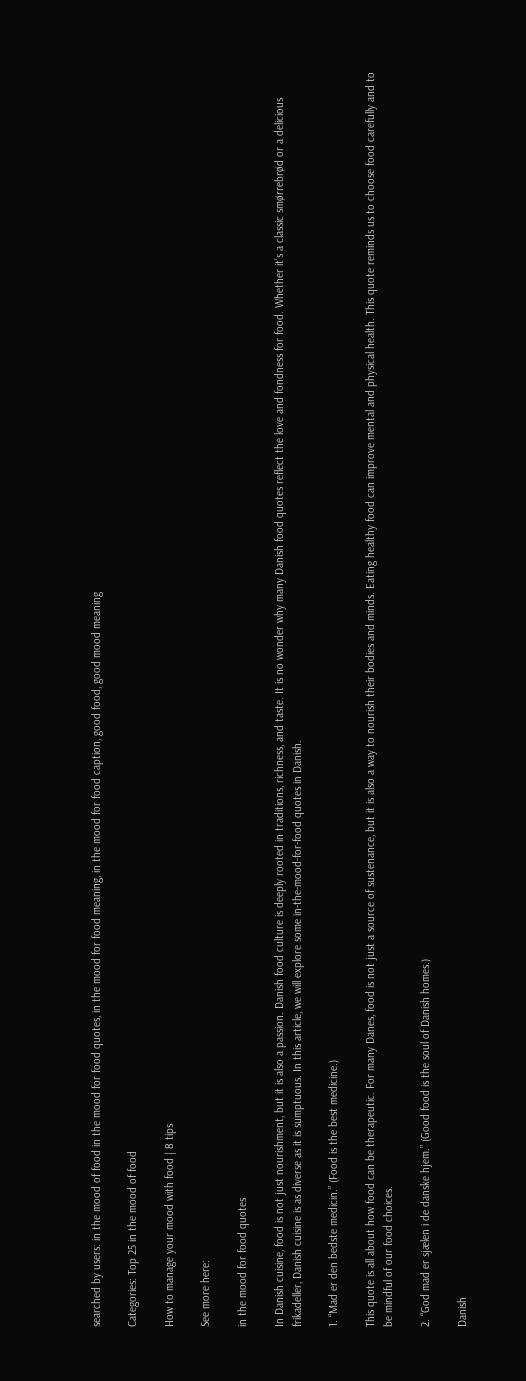searched by users: in the mood of food in the mood for food quotes, in the mood for food meaning, in the mood for food caption, good food, good mood meaning

Categories: Top 25 in the mood of food

How to manage your mood with food | 8 tips

See more here:

in the mood for food quotes

In Danish cuisine, food is not just nourishment, but it is also a passion. Danish food culture is deeply rooted in traditions, richness, and taste. It is no wonder why many Danish food quotes reflect the love and fondness for food. Whether it’s a classic smørrebrød or a delicious frikadeller, Danish cuisine is as diverse as it is sumptuous. In this article, we will explore some in-the-mood-for-food quotes in Danish.

1. “Mad er den bedste medicin.” (Food is the best medicine.)

This quote is all about how food can be therapeutic. For many Danes, food is not just a source of sustenance, but it is also a way to nourish their bodies and minds. Eating healthy food can improve mental and physical health. This quote reminds us to choose food carefully and to be mindful of our food choices.

2. “God mad er sjælen i de danske hjem.” (Good food is the soul of Danish homes.)

Danish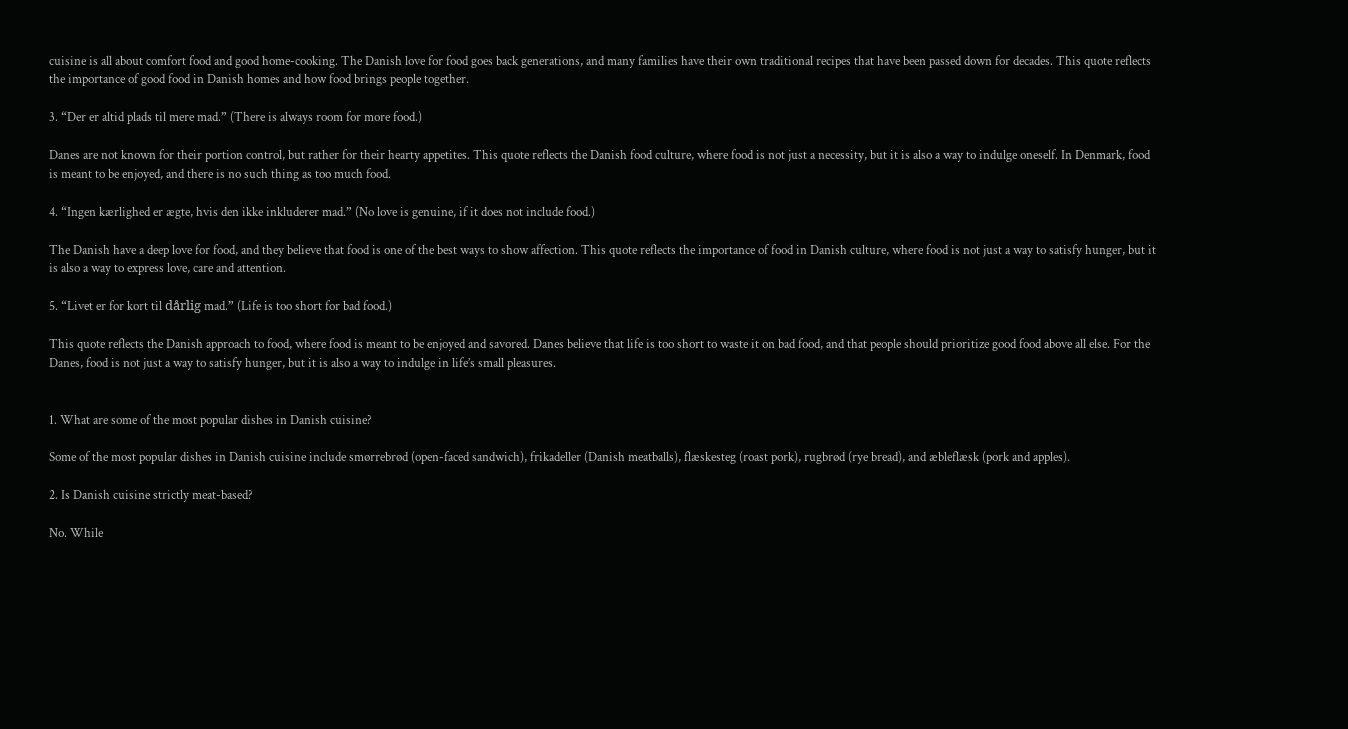cuisine is all about comfort food and good home-cooking. The Danish love for food goes back generations, and many families have their own traditional recipes that have been passed down for decades. This quote reflects the importance of good food in Danish homes and how food brings people together.

3. “Der er altid plads til mere mad.” (There is always room for more food.)

Danes are not known for their portion control, but rather for their hearty appetites. This quote reflects the Danish food culture, where food is not just a necessity, but it is also a way to indulge oneself. In Denmark, food is meant to be enjoyed, and there is no such thing as too much food.

4. “Ingen kærlighed er ægte, hvis den ikke inkluderer mad.” (No love is genuine, if it does not include food.)

The Danish have a deep love for food, and they believe that food is one of the best ways to show affection. This quote reflects the importance of food in Danish culture, where food is not just a way to satisfy hunger, but it is also a way to express love, care and attention.

5. “Livet er for kort til dårlig mad.” (Life is too short for bad food.)

This quote reflects the Danish approach to food, where food is meant to be enjoyed and savored. Danes believe that life is too short to waste it on bad food, and that people should prioritize good food above all else. For the Danes, food is not just a way to satisfy hunger, but it is also a way to indulge in life’s small pleasures.


1. What are some of the most popular dishes in Danish cuisine?

Some of the most popular dishes in Danish cuisine include smørrebrød (open-faced sandwich), frikadeller (Danish meatballs), flæskesteg (roast pork), rugbrød (rye bread), and æbleflæsk (pork and apples).

2. Is Danish cuisine strictly meat-based?

No. While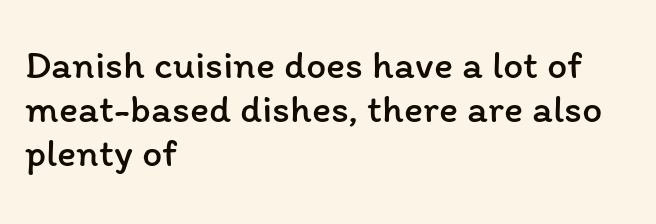Danish cuisine does have a lot of meat-based dishes, there are also plenty of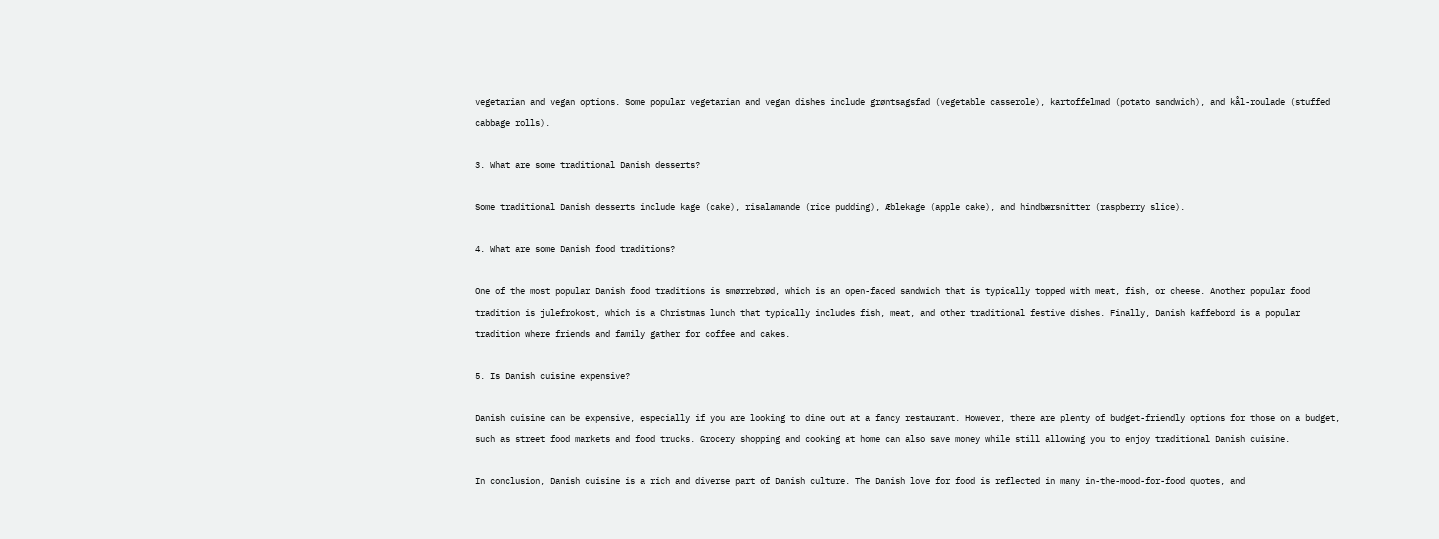vegetarian and vegan options. Some popular vegetarian and vegan dishes include grøntsagsfad (vegetable casserole), kartoffelmad (potato sandwich), and kål-roulade (stuffed cabbage rolls).

3. What are some traditional Danish desserts?

Some traditional Danish desserts include kage (cake), risalamande (rice pudding), Æblekage (apple cake), and hindbærsnitter (raspberry slice).

4. What are some Danish food traditions?

One of the most popular Danish food traditions is smørrebrød, which is an open-faced sandwich that is typically topped with meat, fish, or cheese. Another popular food tradition is julefrokost, which is a Christmas lunch that typically includes fish, meat, and other traditional festive dishes. Finally, Danish kaffebord is a popular tradition where friends and family gather for coffee and cakes.

5. Is Danish cuisine expensive?

Danish cuisine can be expensive, especially if you are looking to dine out at a fancy restaurant. However, there are plenty of budget-friendly options for those on a budget, such as street food markets and food trucks. Grocery shopping and cooking at home can also save money while still allowing you to enjoy traditional Danish cuisine.

In conclusion, Danish cuisine is a rich and diverse part of Danish culture. The Danish love for food is reflected in many in-the-mood-for-food quotes, and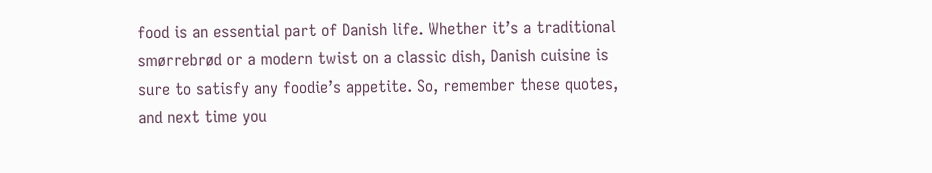food is an essential part of Danish life. Whether it’s a traditional smørrebrød or a modern twist on a classic dish, Danish cuisine is sure to satisfy any foodie’s appetite. So, remember these quotes, and next time you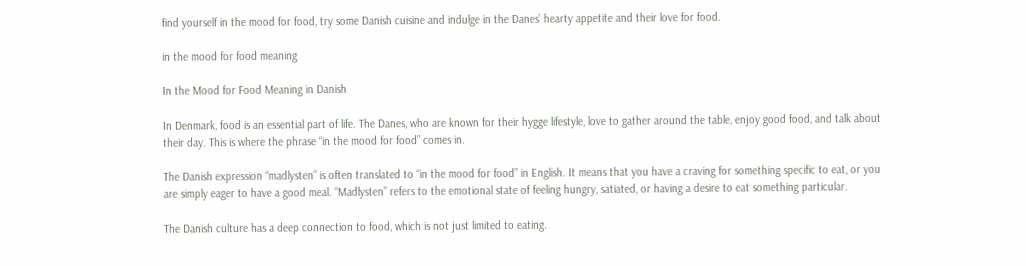find yourself in the mood for food, try some Danish cuisine and indulge in the Danes’ hearty appetite and their love for food.

in the mood for food meaning

In the Mood for Food Meaning in Danish

In Denmark, food is an essential part of life. The Danes, who are known for their hygge lifestyle, love to gather around the table, enjoy good food, and talk about their day. This is where the phrase “in the mood for food” comes in.

The Danish expression “madlysten” is often translated to “in the mood for food” in English. It means that you have a craving for something specific to eat, or you are simply eager to have a good meal. “Madlysten” refers to the emotional state of feeling hungry, satiated, or having a desire to eat something particular.

The Danish culture has a deep connection to food, which is not just limited to eating.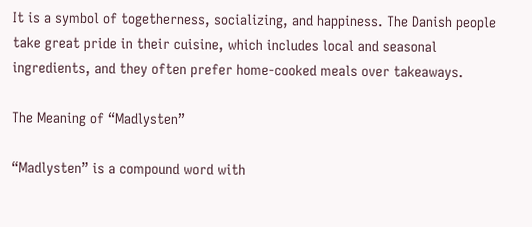It is a symbol of togetherness, socializing, and happiness. The Danish people take great pride in their cuisine, which includes local and seasonal ingredients, and they often prefer home-cooked meals over takeaways.

The Meaning of “Madlysten”

“Madlysten” is a compound word with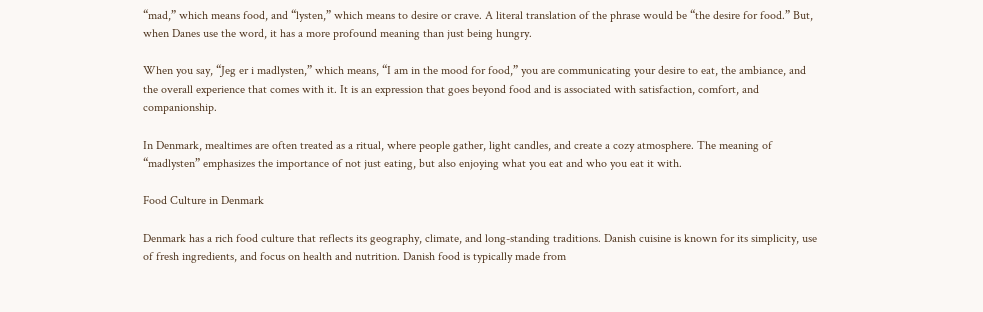“mad,” which means food, and “lysten,” which means to desire or crave. A literal translation of the phrase would be “the desire for food.” But, when Danes use the word, it has a more profound meaning than just being hungry.

When you say, “Jeg er i madlysten,” which means, “I am in the mood for food,” you are communicating your desire to eat, the ambiance, and the overall experience that comes with it. It is an expression that goes beyond food and is associated with satisfaction, comfort, and companionship.

In Denmark, mealtimes are often treated as a ritual, where people gather, light candles, and create a cozy atmosphere. The meaning of “madlysten” emphasizes the importance of not just eating, but also enjoying what you eat and who you eat it with.

Food Culture in Denmark

Denmark has a rich food culture that reflects its geography, climate, and long-standing traditions. Danish cuisine is known for its simplicity, use of fresh ingredients, and focus on health and nutrition. Danish food is typically made from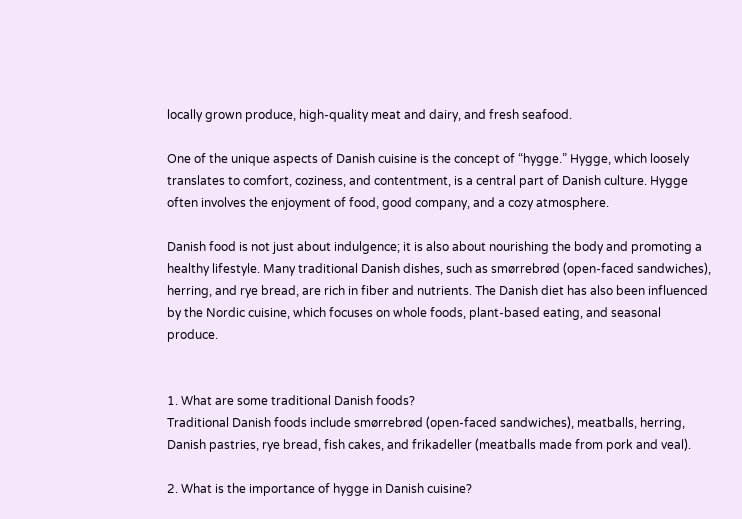locally grown produce, high-quality meat and dairy, and fresh seafood.

One of the unique aspects of Danish cuisine is the concept of “hygge.” Hygge, which loosely translates to comfort, coziness, and contentment, is a central part of Danish culture. Hygge often involves the enjoyment of food, good company, and a cozy atmosphere.

Danish food is not just about indulgence; it is also about nourishing the body and promoting a healthy lifestyle. Many traditional Danish dishes, such as smørrebrød (open-faced sandwiches), herring, and rye bread, are rich in fiber and nutrients. The Danish diet has also been influenced by the Nordic cuisine, which focuses on whole foods, plant-based eating, and seasonal produce.


1. What are some traditional Danish foods?
Traditional Danish foods include smørrebrød (open-faced sandwiches), meatballs, herring, Danish pastries, rye bread, fish cakes, and frikadeller (meatballs made from pork and veal).

2. What is the importance of hygge in Danish cuisine?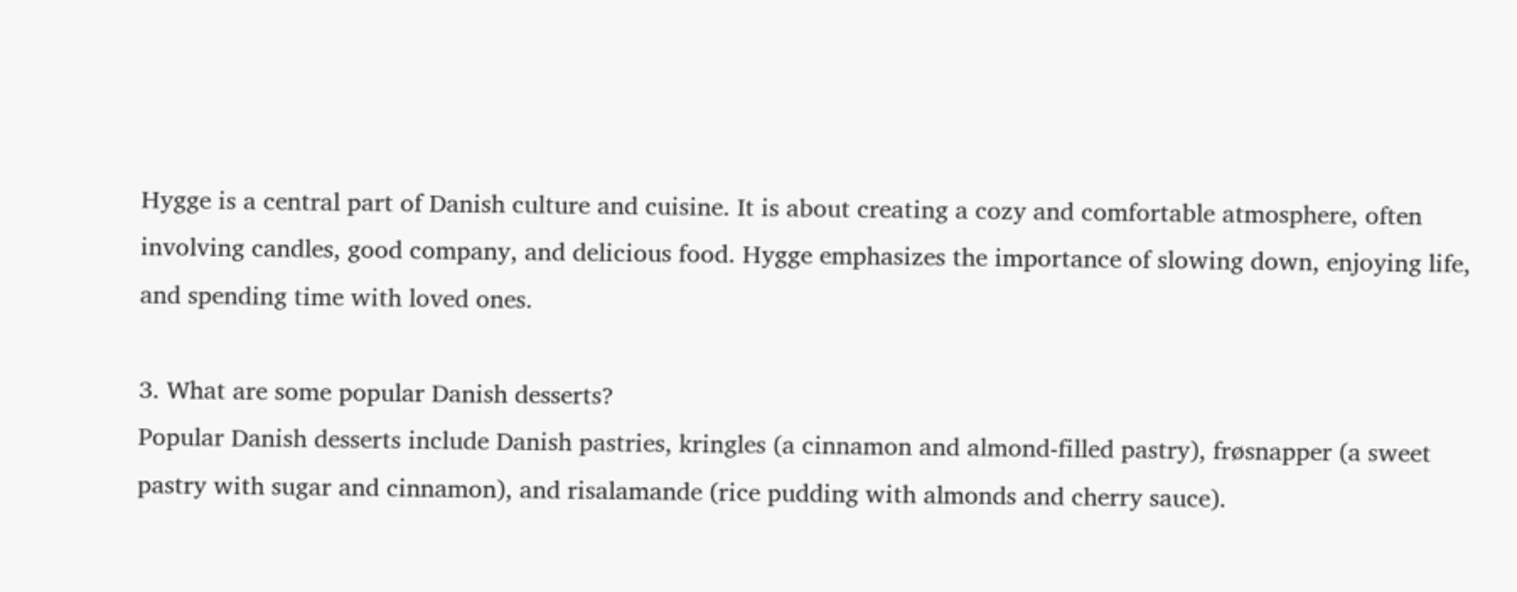Hygge is a central part of Danish culture and cuisine. It is about creating a cozy and comfortable atmosphere, often involving candles, good company, and delicious food. Hygge emphasizes the importance of slowing down, enjoying life, and spending time with loved ones.

3. What are some popular Danish desserts?
Popular Danish desserts include Danish pastries, kringles (a cinnamon and almond-filled pastry), frøsnapper (a sweet pastry with sugar and cinnamon), and risalamande (rice pudding with almonds and cherry sauce).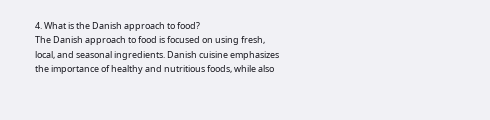4. What is the Danish approach to food?
The Danish approach to food is focused on using fresh, local, and seasonal ingredients. Danish cuisine emphasizes the importance of healthy and nutritious foods, while also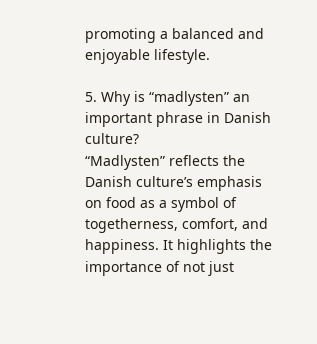promoting a balanced and enjoyable lifestyle.

5. Why is “madlysten” an important phrase in Danish culture?
“Madlysten” reflects the Danish culture’s emphasis on food as a symbol of togetherness, comfort, and happiness. It highlights the importance of not just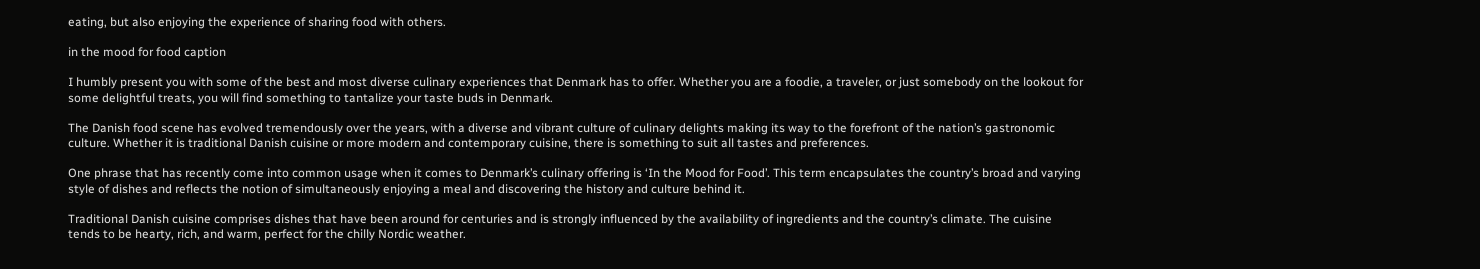eating, but also enjoying the experience of sharing food with others.

in the mood for food caption

I humbly present you with some of the best and most diverse culinary experiences that Denmark has to offer. Whether you are a foodie, a traveler, or just somebody on the lookout for some delightful treats, you will find something to tantalize your taste buds in Denmark.

The Danish food scene has evolved tremendously over the years, with a diverse and vibrant culture of culinary delights making its way to the forefront of the nation’s gastronomic culture. Whether it is traditional Danish cuisine or more modern and contemporary cuisine, there is something to suit all tastes and preferences.

One phrase that has recently come into common usage when it comes to Denmark’s culinary offering is ‘In the Mood for Food’. This term encapsulates the country’s broad and varying style of dishes and reflects the notion of simultaneously enjoying a meal and discovering the history and culture behind it.

Traditional Danish cuisine comprises dishes that have been around for centuries and is strongly influenced by the availability of ingredients and the country’s climate. The cuisine tends to be hearty, rich, and warm, perfect for the chilly Nordic weather.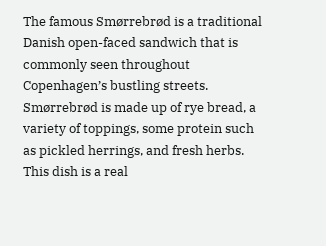The famous Smørrebrød is a traditional Danish open-faced sandwich that is commonly seen throughout Copenhagen’s bustling streets. Smørrebrød is made up of rye bread, a variety of toppings, some protein such as pickled herrings, and fresh herbs. This dish is a real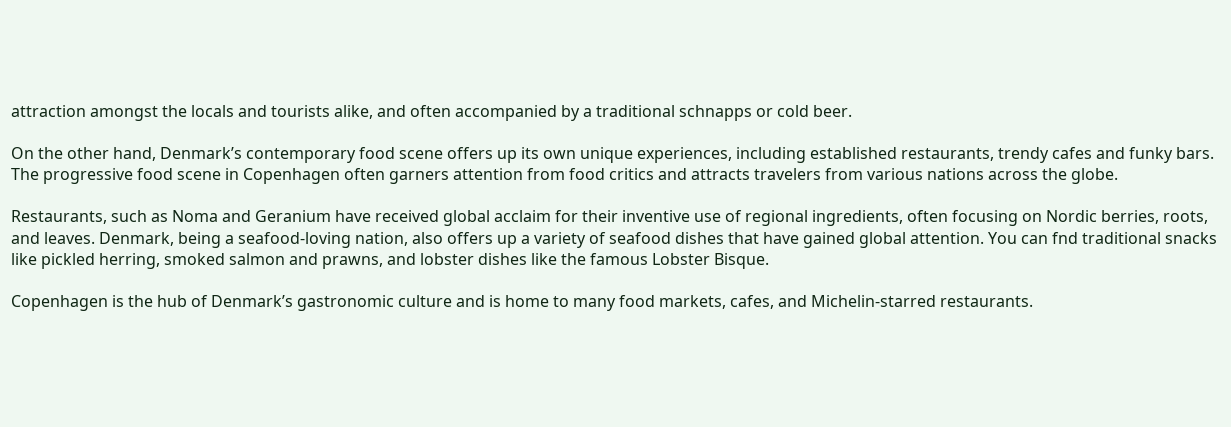attraction amongst the locals and tourists alike, and often accompanied by a traditional schnapps or cold beer.

On the other hand, Denmark’s contemporary food scene offers up its own unique experiences, including established restaurants, trendy cafes and funky bars. The progressive food scene in Copenhagen often garners attention from food critics and attracts travelers from various nations across the globe.

Restaurants, such as Noma and Geranium have received global acclaim for their inventive use of regional ingredients, often focusing on Nordic berries, roots, and leaves. Denmark, being a seafood-loving nation, also offers up a variety of seafood dishes that have gained global attention. You can fnd traditional snacks like pickled herring, smoked salmon and prawns, and lobster dishes like the famous Lobster Bisque.

Copenhagen is the hub of Denmark’s gastronomic culture and is home to many food markets, cafes, and Michelin-starred restaurants.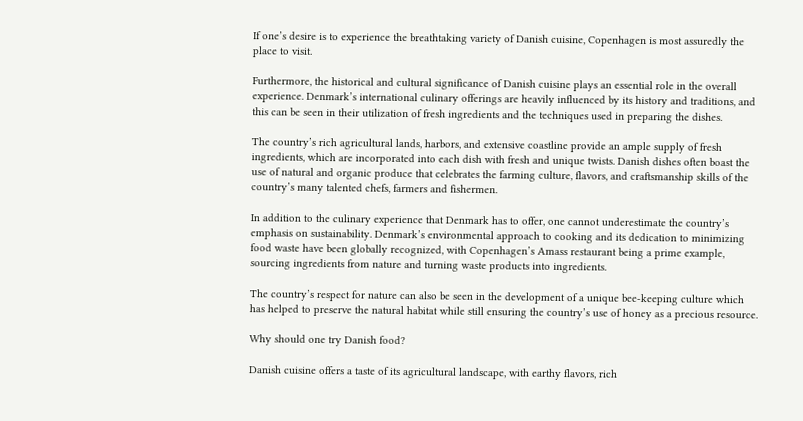If one’s desire is to experience the breathtaking variety of Danish cuisine, Copenhagen is most assuredly the place to visit.

Furthermore, the historical and cultural significance of Danish cuisine plays an essential role in the overall experience. Denmark’s international culinary offerings are heavily influenced by its history and traditions, and this can be seen in their utilization of fresh ingredients and the techniques used in preparing the dishes.

The country’s rich agricultural lands, harbors, and extensive coastline provide an ample supply of fresh ingredients, which are incorporated into each dish with fresh and unique twists. Danish dishes often boast the use of natural and organic produce that celebrates the farming culture, flavors, and craftsmanship skills of the country’s many talented chefs, farmers and fishermen.

In addition to the culinary experience that Denmark has to offer, one cannot underestimate the country’s emphasis on sustainability. Denmark’s environmental approach to cooking and its dedication to minimizing food waste have been globally recognized, with Copenhagen’s Amass restaurant being a prime example, sourcing ingredients from nature and turning waste products into ingredients.

The country’s respect for nature can also be seen in the development of a unique bee-keeping culture which has helped to preserve the natural habitat while still ensuring the country’s use of honey as a precious resource.

Why should one try Danish food?

Danish cuisine offers a taste of its agricultural landscape, with earthy flavors, rich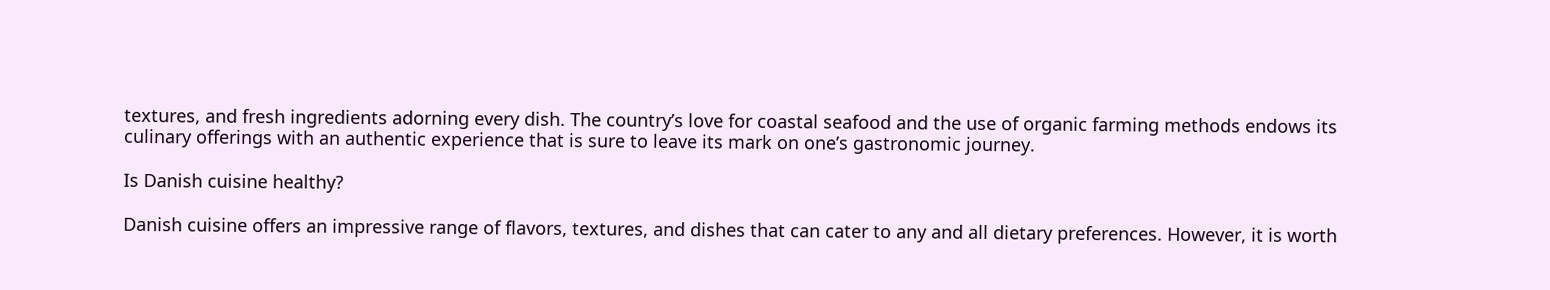textures, and fresh ingredients adorning every dish. The country’s love for coastal seafood and the use of organic farming methods endows its culinary offerings with an authentic experience that is sure to leave its mark on one’s gastronomic journey.

Is Danish cuisine healthy?

Danish cuisine offers an impressive range of flavors, textures, and dishes that can cater to any and all dietary preferences. However, it is worth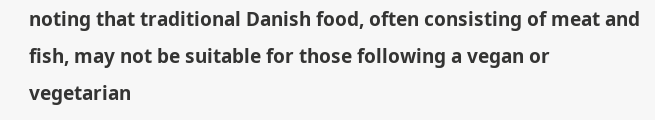noting that traditional Danish food, often consisting of meat and fish, may not be suitable for those following a vegan or vegetarian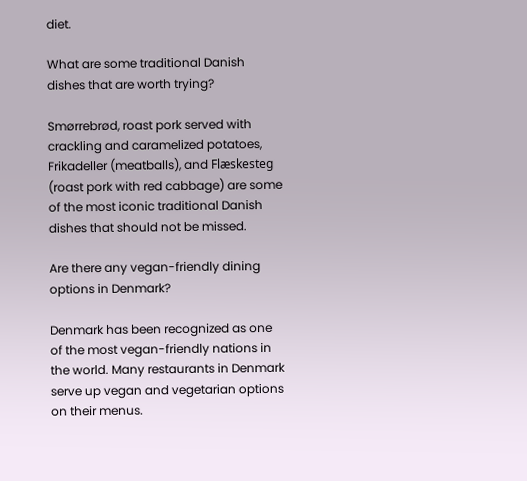diet.

What are some traditional Danish dishes that are worth trying?

Smørrebrød, roast pork served with crackling and caramelized potatoes, Frikadeller (meatballs), and Flæskesteg (roast pork with red cabbage) are some of the most iconic traditional Danish dishes that should not be missed.

Are there any vegan-friendly dining options in Denmark?

Denmark has been recognized as one of the most vegan-friendly nations in the world. Many restaurants in Denmark serve up vegan and vegetarian options on their menus.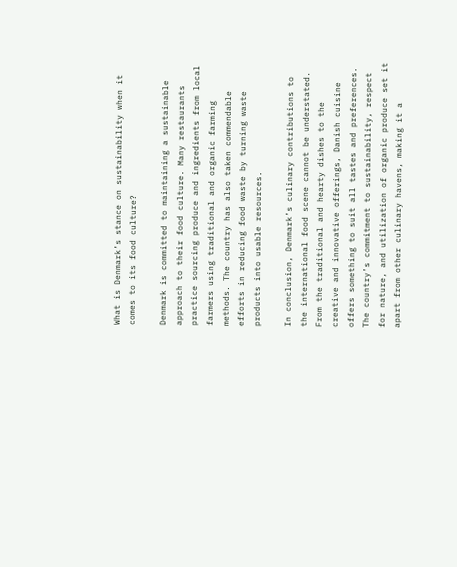What is Denmark’s stance on sustainability when it comes to its food culture?

Denmark is committed to maintaining a sustainable approach to their food culture. Many restaurants practice sourcing produce and ingredients from local farmers using traditional and organic farming methods. The country has also taken commendable efforts in reducing food waste by turning waste products into usable resources.

In conclusion, Denmark’s culinary contributions to the international food scene cannot be understated. From the traditional and hearty dishes to the creative and innovative offerings, Danish cuisine offers something to suit all tastes and preferences. The country’s commitment to sustainability, respect for nature, and utilization of organic produce set it apart from other culinary havens, making it a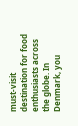must-visit destination for food enthusiasts across the globe. In Denmark, you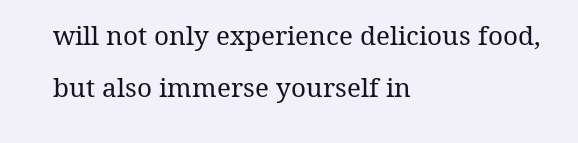will not only experience delicious food, but also immerse yourself in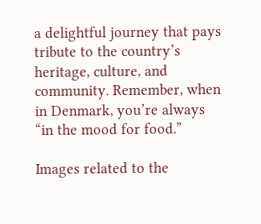a delightful journey that pays tribute to the country’s heritage, culture, and community. Remember, when in Denmark, you’re always “in the mood for food.”

Images related to the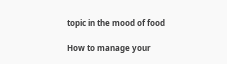topic in the mood of food

How to manage your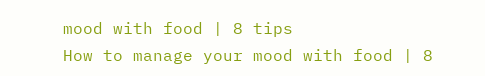mood with food | 8 tips
How to manage your mood with food | 8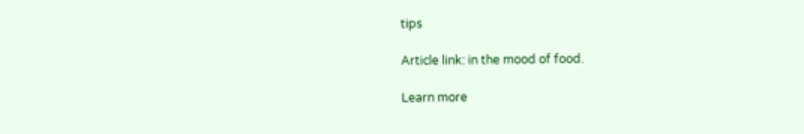tips

Article link: in the mood of food.

Learn more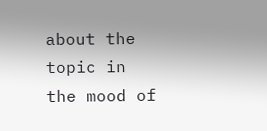about the topic in the mood of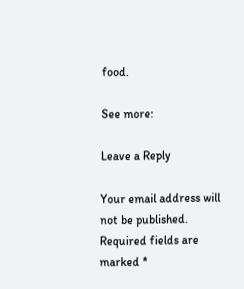food.

See more:

Leave a Reply

Your email address will not be published. Required fields are marked *